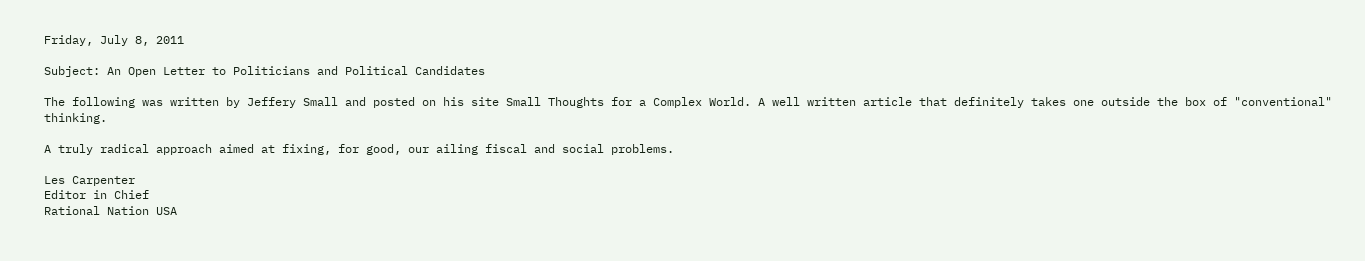Friday, July 8, 2011

Subject: An Open Letter to Politicians and Political Candidates

The following was written by Jeffery Small and posted on his site Small Thoughts for a Complex World. A well written article that definitely takes one outside the box of "conventional" thinking.

A truly radical approach aimed at fixing, for good, our ailing fiscal and social problems.

Les Carpenter
Editor in Chief
Rational Nation USA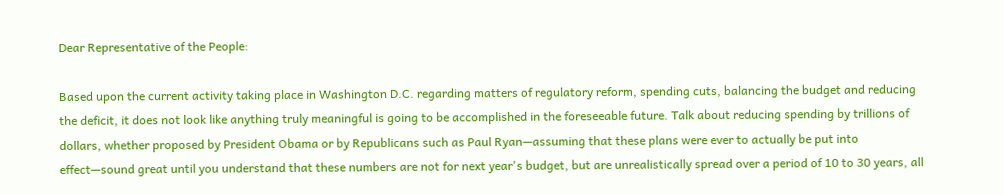Dear Representative of the People:

Based upon the current activity taking place in Washington D.C. regarding matters of regulatory reform, spending cuts, balancing the budget and reducing the deficit, it does not look like anything truly meaningful is going to be accomplished in the foreseeable future. Talk about reducing spending by trillions of dollars, whether proposed by President Obama or by Republicans such as Paul Ryan—assuming that these plans were ever to actually be put into effect—sound great until you understand that these numbers are not for next year's budget, but are unrealistically spread over a period of 10 to 30 years, all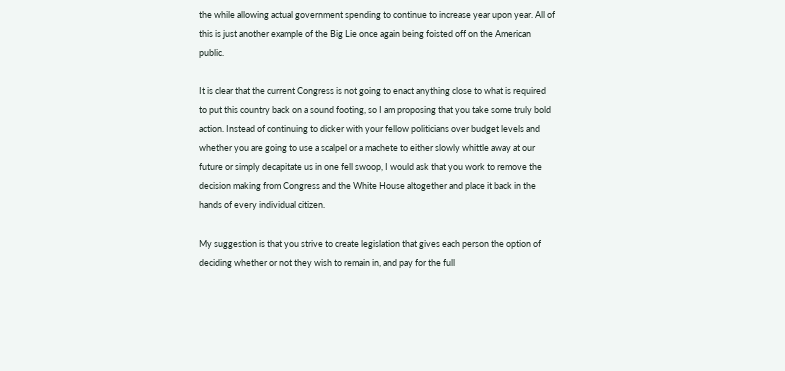the while allowing actual government spending to continue to increase year upon year. All of this is just another example of the Big Lie once again being foisted off on the American public.

It is clear that the current Congress is not going to enact anything close to what is required to put this country back on a sound footing, so I am proposing that you take some truly bold action. Instead of continuing to dicker with your fellow politicians over budget levels and whether you are going to use a scalpel or a machete to either slowly whittle away at our future or simply decapitate us in one fell swoop, I would ask that you work to remove the decision making from Congress and the White House altogether and place it back in the hands of every individual citizen.

My suggestion is that you strive to create legislation that gives each person the option of deciding whether or not they wish to remain in, and pay for the full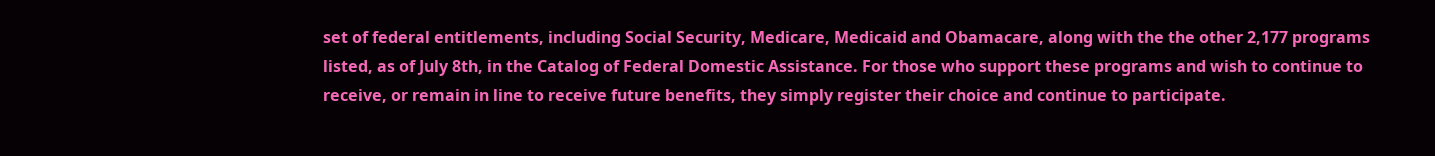set of federal entitlements, including Social Security, Medicare, Medicaid and Obamacare, along with the the other 2,177 programs listed, as of July 8th, in the Catalog of Federal Domestic Assistance. For those who support these programs and wish to continue to receive, or remain in line to receive future benefits, they simply register their choice and continue to participate.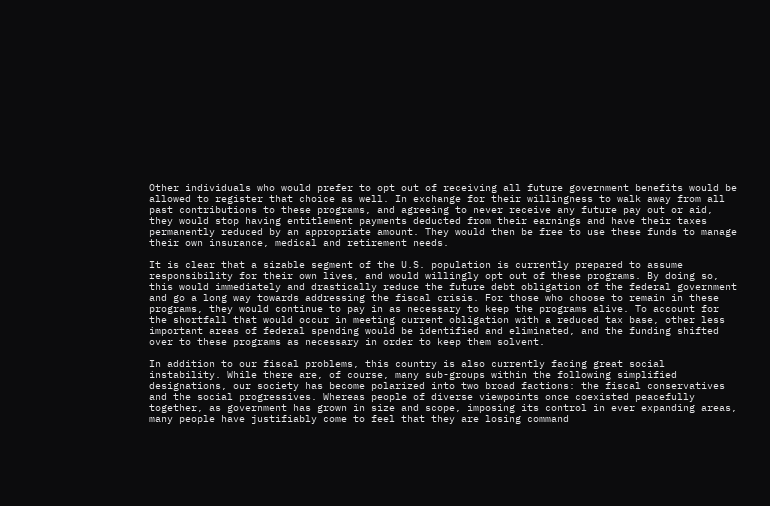Other individuals who would prefer to opt out of receiving all future government benefits would be allowed to register that choice as well. In exchange for their willingness to walk away from all past contributions to these programs, and agreeing to never receive any future pay out or aid, they would stop having entitlement payments deducted from their earnings and have their taxes permanently reduced by an appropriate amount. They would then be free to use these funds to manage their own insurance, medical and retirement needs.

It is clear that a sizable segment of the U.S. population is currently prepared to assume responsibility for their own lives, and would willingly opt out of these programs. By doing so, this would immediately and drastically reduce the future debt obligation of the federal government and go a long way towards addressing the fiscal crisis. For those who choose to remain in these programs, they would continue to pay in as necessary to keep the programs alive. To account for the shortfall that would occur in meeting current obligation with a reduced tax base, other less important areas of federal spending would be identified and eliminated, and the funding shifted over to these programs as necessary in order to keep them solvent.

In addition to our fiscal problems, this country is also currently facing great social instability. While there are, of course, many sub-groups within the following simplified designations, our society has become polarized into two broad factions: the fiscal conservatives and the social progressives. Whereas people of diverse viewpoints once coexisted peacefully together, as government has grown in size and scope, imposing its control in ever expanding areas, many people have justifiably come to feel that they are losing command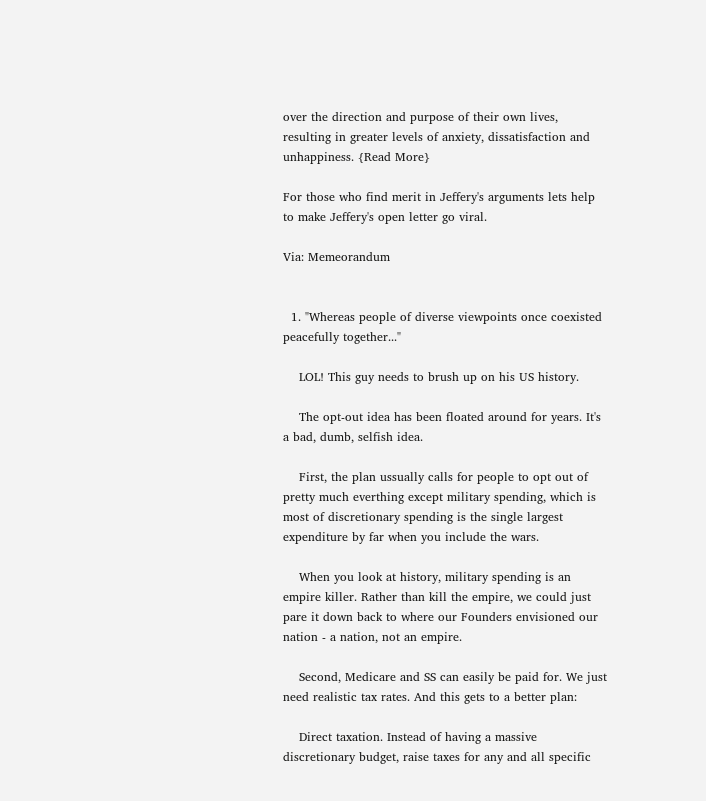over the direction and purpose of their own lives, resulting in greater levels of anxiety, dissatisfaction and unhappiness. {Read More}

For those who find merit in Jeffery's arguments lets help to make Jeffery's open letter go viral.

Via: Memeorandum


  1. "Whereas people of diverse viewpoints once coexisted peacefully together..."

    LOL! This guy needs to brush up on his US history.

    The opt-out idea has been floated around for years. It's a bad, dumb, selfish idea.

    First, the plan ussually calls for people to opt out of pretty much everthing except military spending, which is most of discretionary spending is the single largest expenditure by far when you include the wars.

    When you look at history, military spending is an empire killer. Rather than kill the empire, we could just pare it down back to where our Founders envisioned our nation - a nation, not an empire.

    Second, Medicare and SS can easily be paid for. We just need realistic tax rates. And this gets to a better plan:

    Direct taxation. Instead of having a massive discretionary budget, raise taxes for any and all specific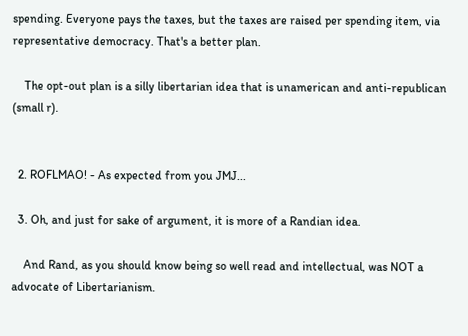spending. Everyone pays the taxes, but the taxes are raised per spending item, via representative democracy. That's a better plan.

    The opt-out plan is a silly libertarian idea that is unamerican and anti-republican (small r).


  2. ROFLMAO! - As expected from you JMJ...

  3. Oh, and just for sake of argument, it is more of a Randian idea.

    And Rand, as you should know being so well read and intellectual, was NOT a advocate of Libertarianism.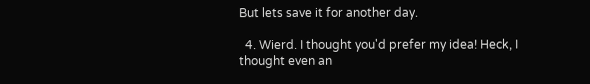But lets save it for another day.

  4. Wierd. I thought you'd prefer my idea! Heck, I thought even an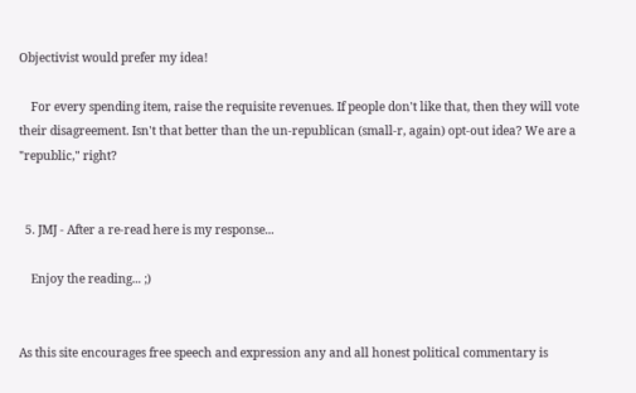Objectivist would prefer my idea!

    For every spending item, raise the requisite revenues. If people don't like that, then they will vote their disagreement. Isn't that better than the un-republican (small-r, again) opt-out idea? We are a "republic," right?


  5. JMJ - After a re-read here is my response...

    Enjoy the reading... ;)


As this site encourages free speech and expression any and all honest political commentary is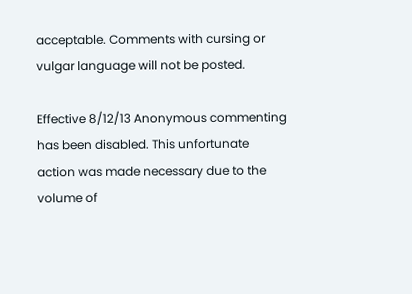acceptable. Comments with cursing or vulgar language will not be posted.

Effective 8/12/13 Anonymous commenting has been disabled. This unfortunate action was made necessary due to the volume of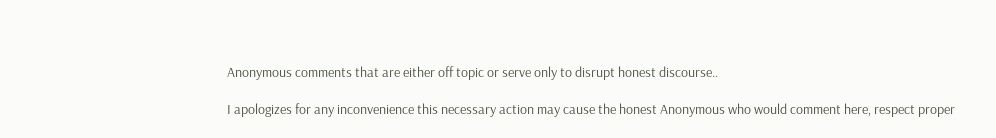Anonymous comments that are either off topic or serve only to disrupt honest discourse..

I apologizes for any inconvenience this necessary action may cause the honest Anonymous who would comment here, respect proper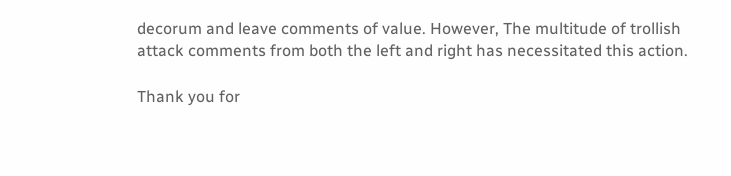decorum and leave comments of value. However, The multitude of trollish attack comments from both the left and right has necessitated this action.

Thank you for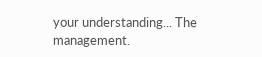your understanding... The management.